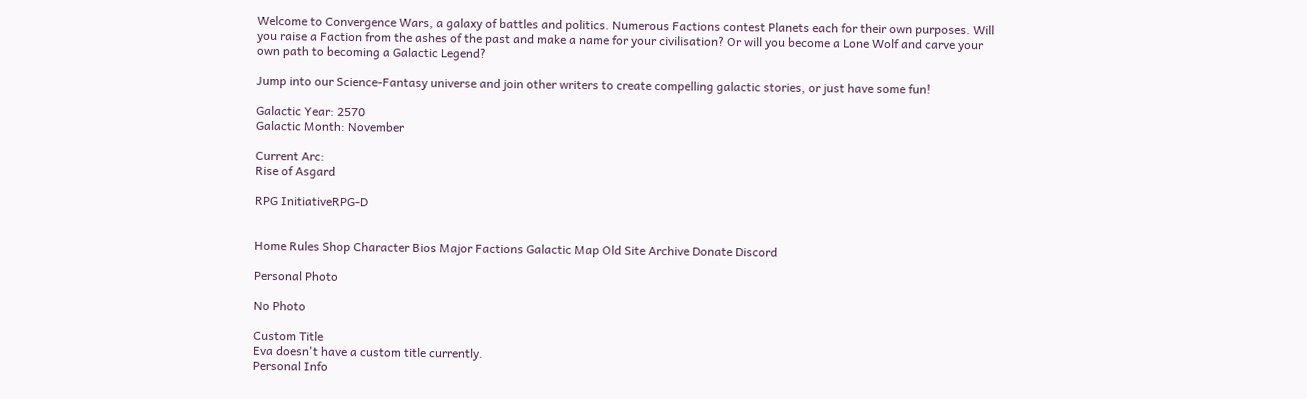Welcome to Convergence Wars, a galaxy of battles and politics. Numerous Factions contest Planets each for their own purposes. Will you raise a Faction from the ashes of the past and make a name for your civilisation? Or will you become a Lone Wolf and carve your own path to becoming a Galactic Legend?

Jump into our Science-Fantasy universe and join other writers to create compelling galactic stories, or just have some fun!

Galactic Year: 2570
Galactic Month: November

Current Arc:
Rise of Asgard

RPG InitiativeRPG-D


Home Rules Shop Character Bios Major Factions Galactic Map Old Site Archive Donate Discord

Personal Photo

No Photo

Custom Title
Eva doesn't have a custom title currently.
Personal Info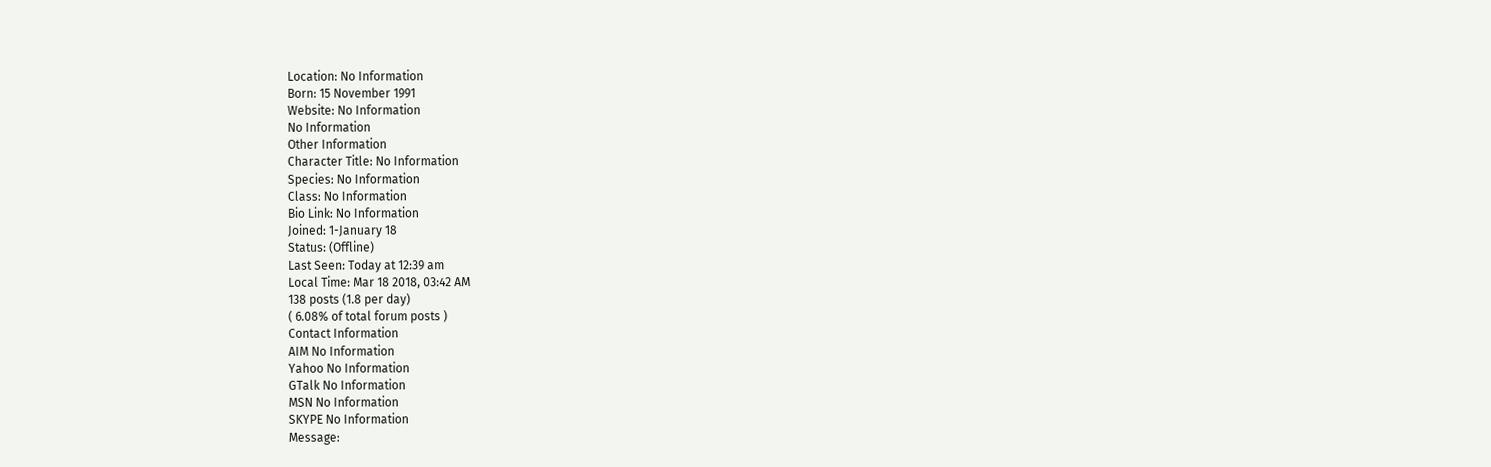Location: No Information
Born: 15 November 1991
Website: No Information
No Information
Other Information
Character Title: No Information
Species: No Information
Class: No Information
Bio Link: No Information
Joined: 1-January 18
Status: (Offline)
Last Seen: Today at 12:39 am
Local Time: Mar 18 2018, 03:42 AM
138 posts (1.8 per day)
( 6.08% of total forum posts )
Contact Information
AIM No Information
Yahoo No Information
GTalk No Information
MSN No Information
SKYPE No Information
Message: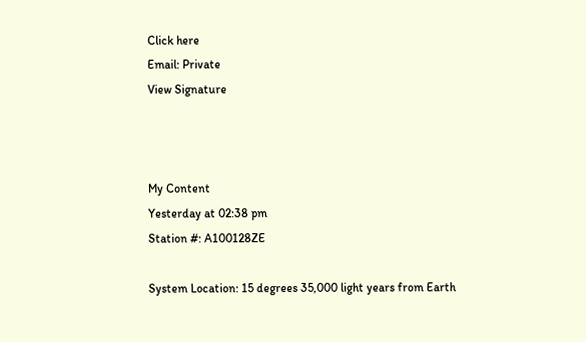Click here
Email: Private
View Signature



My Content
Yesterday at 02:38 pm
Station #: A100128ZE

System Location: 15 degrees 35,000 light years from Earth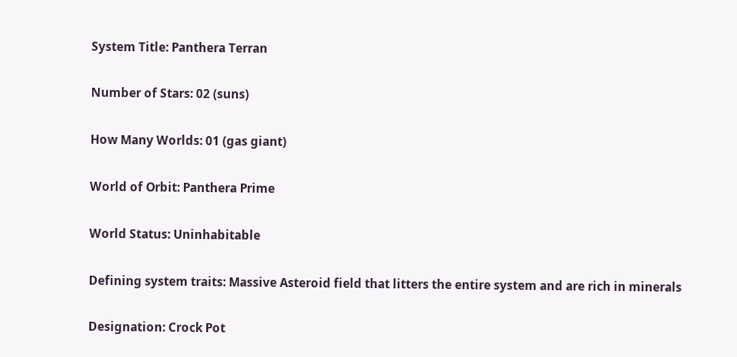System Title: Panthera Terran

Number of Stars: 02 (suns)

How Many Worlds: 01 (gas giant)

World of Orbit: Panthera Prime

World Status: Uninhabitable

Defining system traits: Massive Asteroid field that litters the entire system and are rich in minerals

Designation: Crock Pot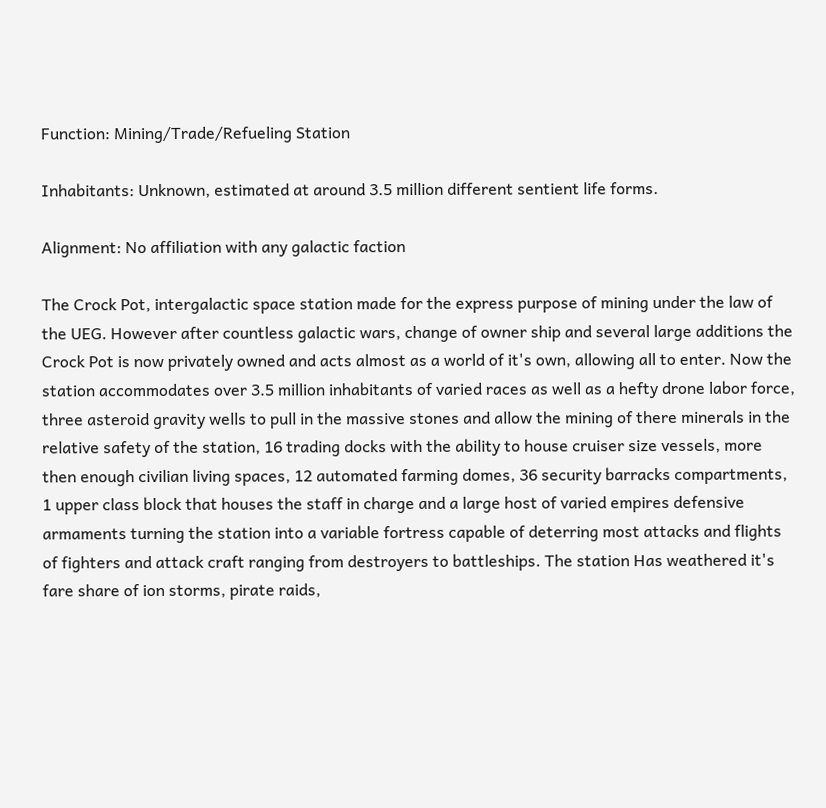Function: Mining/Trade/Refueling Station

Inhabitants: Unknown, estimated at around 3.5 million different sentient life forms.

Alignment: No affiliation with any galactic faction

The Crock Pot, intergalactic space station made for the express purpose of mining under the law of the UEG. However after countless galactic wars, change of owner ship and several large additions the Crock Pot is now privately owned and acts almost as a world of it's own, allowing all to enter. Now the station accommodates over 3.5 million inhabitants of varied races as well as a hefty drone labor force, three asteroid gravity wells to pull in the massive stones and allow the mining of there minerals in the relative safety of the station, 16 trading docks with the ability to house cruiser size vessels, more then enough civilian living spaces, 12 automated farming domes, 36 security barracks compartments, 1 upper class block that houses the staff in charge and a large host of varied empires defensive armaments turning the station into a variable fortress capable of deterring most attacks and flights of fighters and attack craft ranging from destroyers to battleships. The station Has weathered it's fare share of ion storms, pirate raids,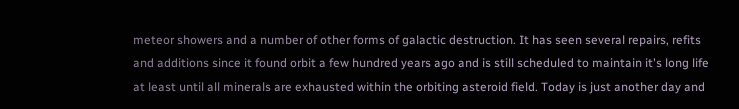meteor showers and a number of other forms of galactic destruction. It has seen several repairs, refits and additions since it found orbit a few hundred years ago and is still scheduled to maintain it's long life at least until all minerals are exhausted within the orbiting asteroid field. Today is just another day and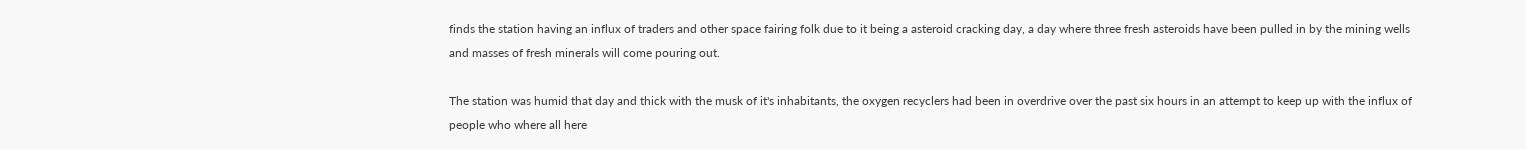finds the station having an influx of traders and other space fairing folk due to it being a asteroid cracking day, a day where three fresh asteroids have been pulled in by the mining wells and masses of fresh minerals will come pouring out.

The station was humid that day and thick with the musk of it's inhabitants, the oxygen recyclers had been in overdrive over the past six hours in an attempt to keep up with the influx of people who where all here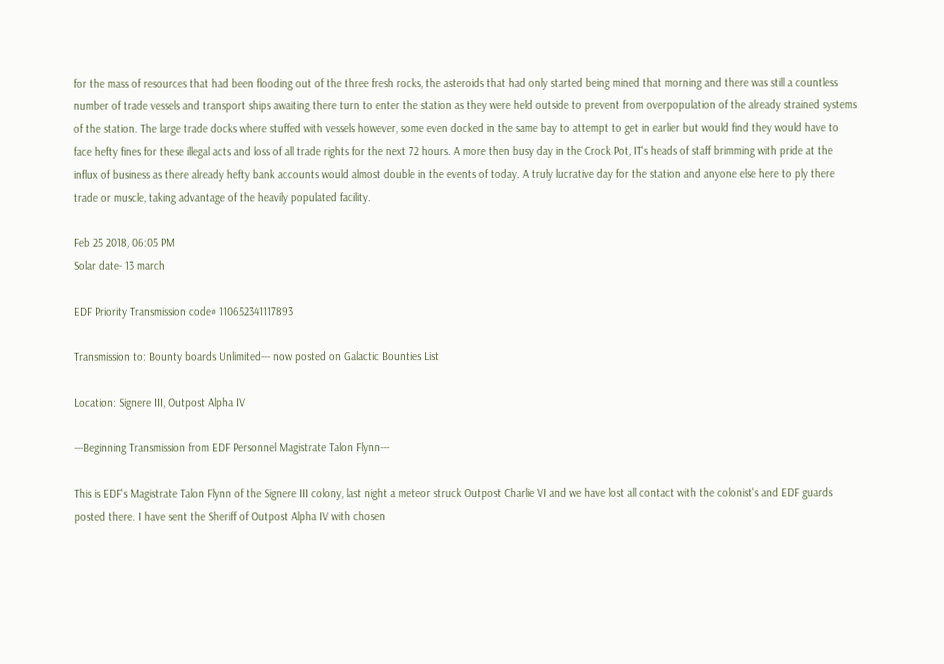for the mass of resources that had been flooding out of the three fresh rocks, the asteroids that had only started being mined that morning and there was still a countless number of trade vessels and transport ships awaiting there turn to enter the station as they were held outside to prevent from overpopulation of the already strained systems of the station. The large trade docks where stuffed with vessels however, some even docked in the same bay to attempt to get in earlier but would find they would have to face hefty fines for these illegal acts and loss of all trade rights for the next 72 hours. A more then busy day in the Crock Pot, IT's heads of staff brimming with pride at the influx of business as there already hefty bank accounts would almost double in the events of today. A truly lucrative day for the station and anyone else here to ply there trade or muscle, taking advantage of the heavily populated facility.

Feb 25 2018, 06:05 PM
Solar date- 13 march

EDF Priority Transmission code# 110652341117893

Transmission to: Bounty boards Unlimited--- now posted on Galactic Bounties List

Location: Signere III, Outpost Alpha IV

---Beginning Transmission from EDF Personnel Magistrate Talon Flynn---

This is EDF's Magistrate Talon Flynn of the Signere III colony, last night a meteor struck Outpost Charlie VI and we have lost all contact with the colonist's and EDF guards posted there. I have sent the Sheriff of Outpost Alpha IV with chosen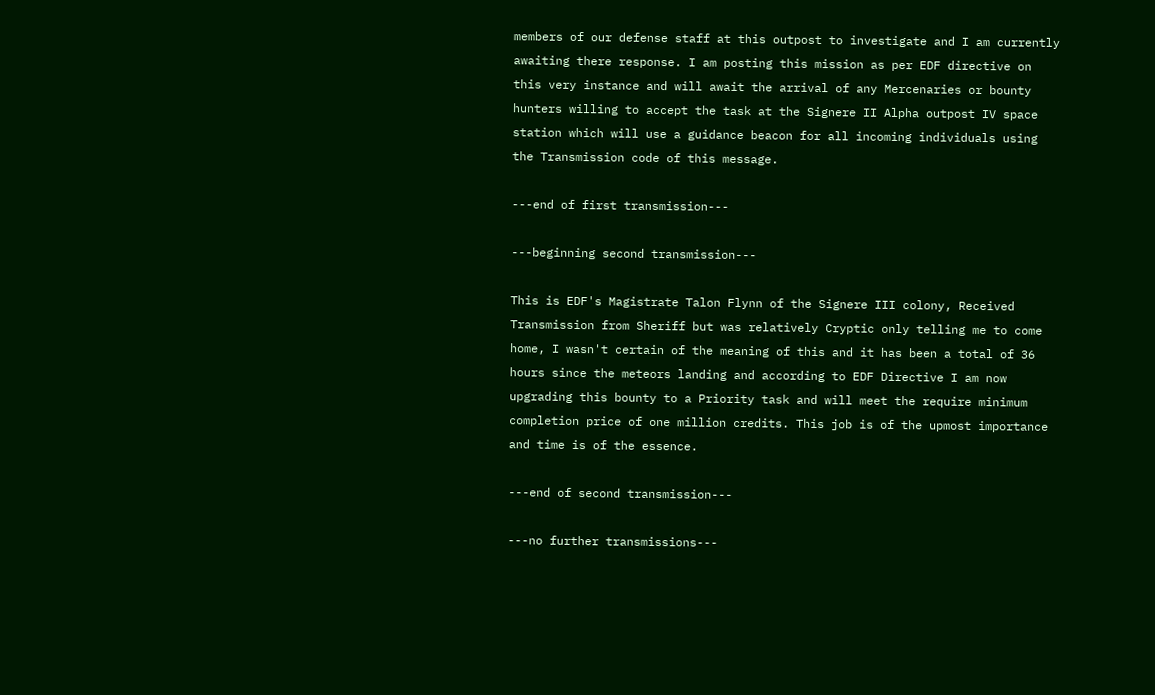members of our defense staff at this outpost to investigate and I am currently awaiting there response. I am posting this mission as per EDF directive on this very instance and will await the arrival of any Mercenaries or bounty hunters willing to accept the task at the Signere II Alpha outpost IV space station which will use a guidance beacon for all incoming individuals using the Transmission code of this message.

---end of first transmission---

---beginning second transmission---

This is EDF's Magistrate Talon Flynn of the Signere III colony, Received Transmission from Sheriff but was relatively Cryptic only telling me to come home, I wasn't certain of the meaning of this and it has been a total of 36 hours since the meteors landing and according to EDF Directive I am now upgrading this bounty to a Priority task and will meet the require minimum completion price of one million credits. This job is of the upmost importance and time is of the essence.

---end of second transmission---

---no further transmissions---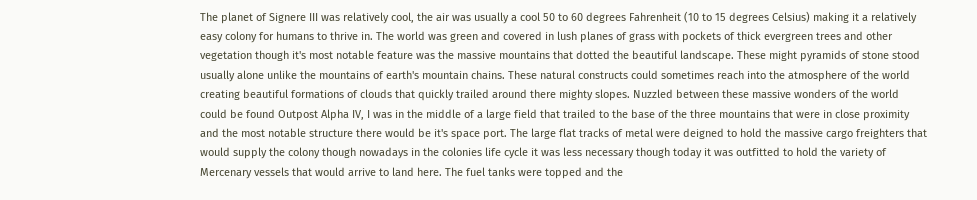The planet of Signere III was relatively cool, the air was usually a cool 50 to 60 degrees Fahrenheit (10 to 15 degrees Celsius) making it a relatively easy colony for humans to thrive in. The world was green and covered in lush planes of grass with pockets of thick evergreen trees and other vegetation though it's most notable feature was the massive mountains that dotted the beautiful landscape. These might pyramids of stone stood usually alone unlike the mountains of earth's mountain chains. These natural constructs could sometimes reach into the atmosphere of the world creating beautiful formations of clouds that quickly trailed around there mighty slopes. Nuzzled between these massive wonders of the world could be found Outpost Alpha IV, I was in the middle of a large field that trailed to the base of the three mountains that were in close proximity and the most notable structure there would be it's space port. The large flat tracks of metal were deigned to hold the massive cargo freighters that would supply the colony though nowadays in the colonies life cycle it was less necessary though today it was outfitted to hold the variety of Mercenary vessels that would arrive to land here. The fuel tanks were topped and the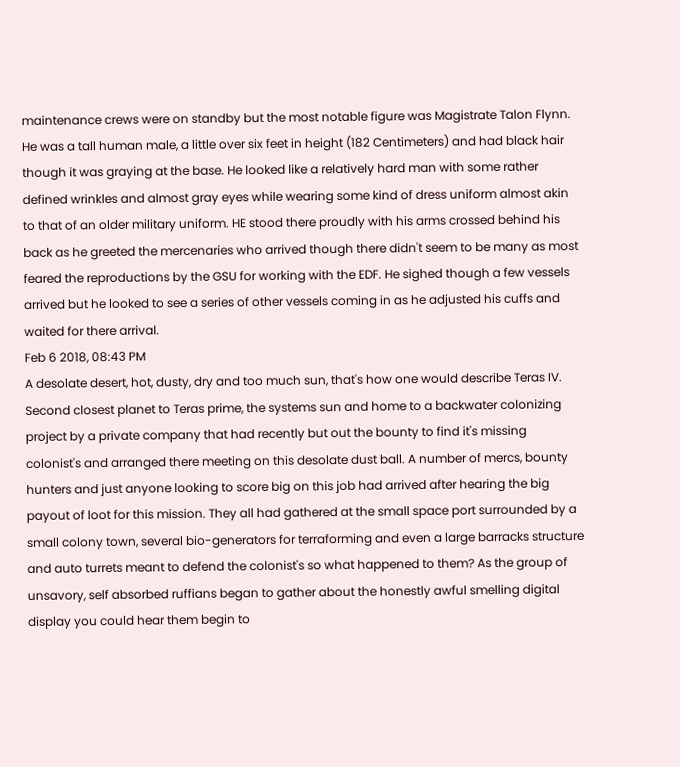maintenance crews were on standby but the most notable figure was Magistrate Talon Flynn. He was a tall human male, a little over six feet in height (182 Centimeters) and had black hair though it was graying at the base. He looked like a relatively hard man with some rather defined wrinkles and almost gray eyes while wearing some kind of dress uniform almost akin to that of an older military uniform. HE stood there proudly with his arms crossed behind his back as he greeted the mercenaries who arrived though there didn't seem to be many as most feared the reproductions by the GSU for working with the EDF. He sighed though a few vessels arrived but he looked to see a series of other vessels coming in as he adjusted his cuffs and waited for there arrival.
Feb 6 2018, 08:43 PM
A desolate desert, hot, dusty, dry and too much sun, that's how one would describe Teras IV. Second closest planet to Teras prime, the systems sun and home to a backwater colonizing project by a private company that had recently but out the bounty to find it's missing colonist's and arranged there meeting on this desolate dust ball. A number of mercs, bounty hunters and just anyone looking to score big on this job had arrived after hearing the big payout of loot for this mission. They all had gathered at the small space port surrounded by a small colony town, several bio-generators for terraforming and even a large barracks structure and auto turrets meant to defend the colonist's so what happened to them? As the group of unsavory, self absorbed ruffians began to gather about the honestly awful smelling digital display you could hear them begin to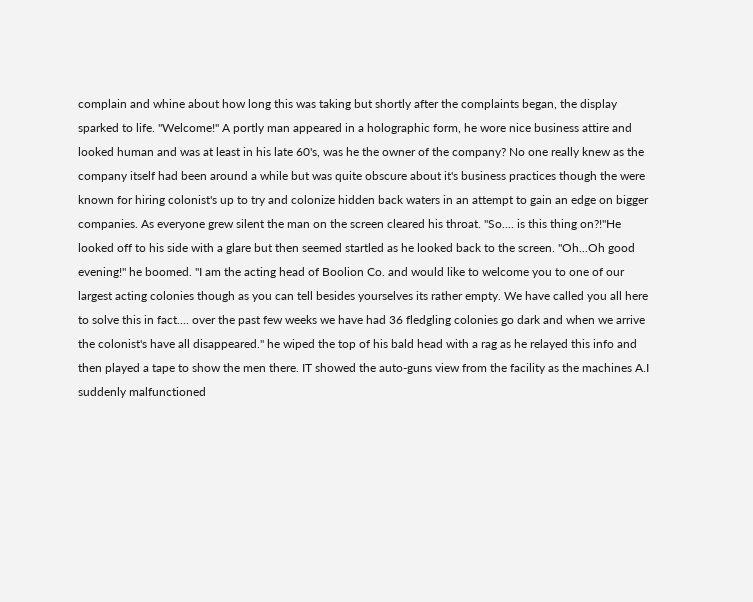complain and whine about how long this was taking but shortly after the complaints began, the display sparked to life. "Welcome!" A portly man appeared in a holographic form, he wore nice business attire and looked human and was at least in his late 60's, was he the owner of the company? No one really knew as the company itself had been around a while but was quite obscure about it's business practices though the were known for hiring colonist's up to try and colonize hidden back waters in an attempt to gain an edge on bigger companies. As everyone grew silent the man on the screen cleared his throat. "So.... is this thing on?!"He looked off to his side with a glare but then seemed startled as he looked back to the screen. "Oh...Oh good evening!" he boomed. "I am the acting head of Boolion Co. and would like to welcome you to one of our largest acting colonies though as you can tell besides yourselves its rather empty. We have called you all here to solve this in fact.... over the past few weeks we have had 36 fledgling colonies go dark and when we arrive the colonist's have all disappeared." he wiped the top of his bald head with a rag as he relayed this info and then played a tape to show the men there. IT showed the auto-guns view from the facility as the machines A.I suddenly malfunctioned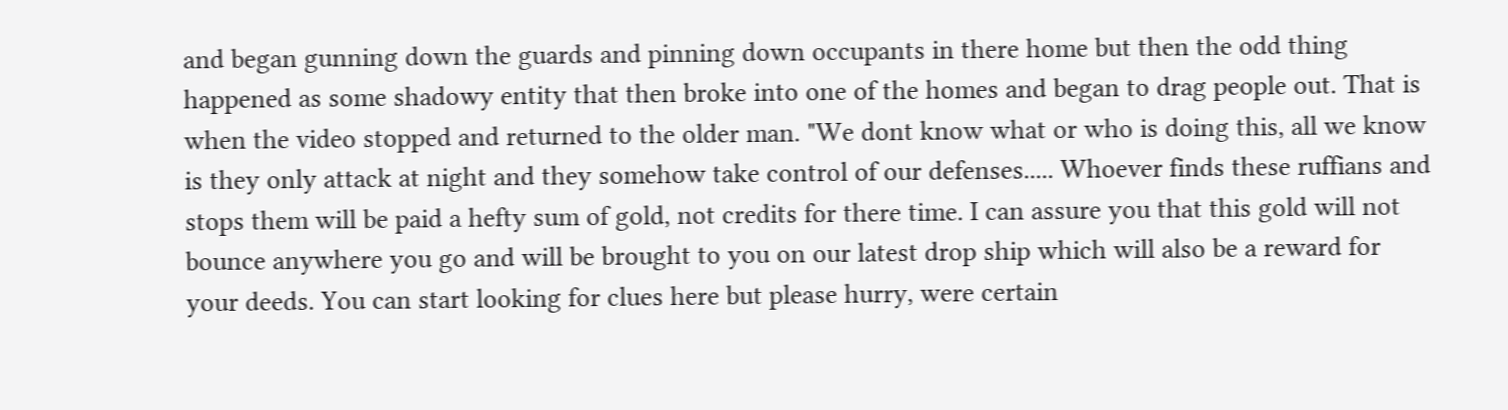and began gunning down the guards and pinning down occupants in there home but then the odd thing happened as some shadowy entity that then broke into one of the homes and began to drag people out. That is when the video stopped and returned to the older man. "We dont know what or who is doing this, all we know is they only attack at night and they somehow take control of our defenses..... Whoever finds these ruffians and stops them will be paid a hefty sum of gold, not credits for there time. I can assure you that this gold will not bounce anywhere you go and will be brought to you on our latest drop ship which will also be a reward for your deeds. You can start looking for clues here but please hurry, were certain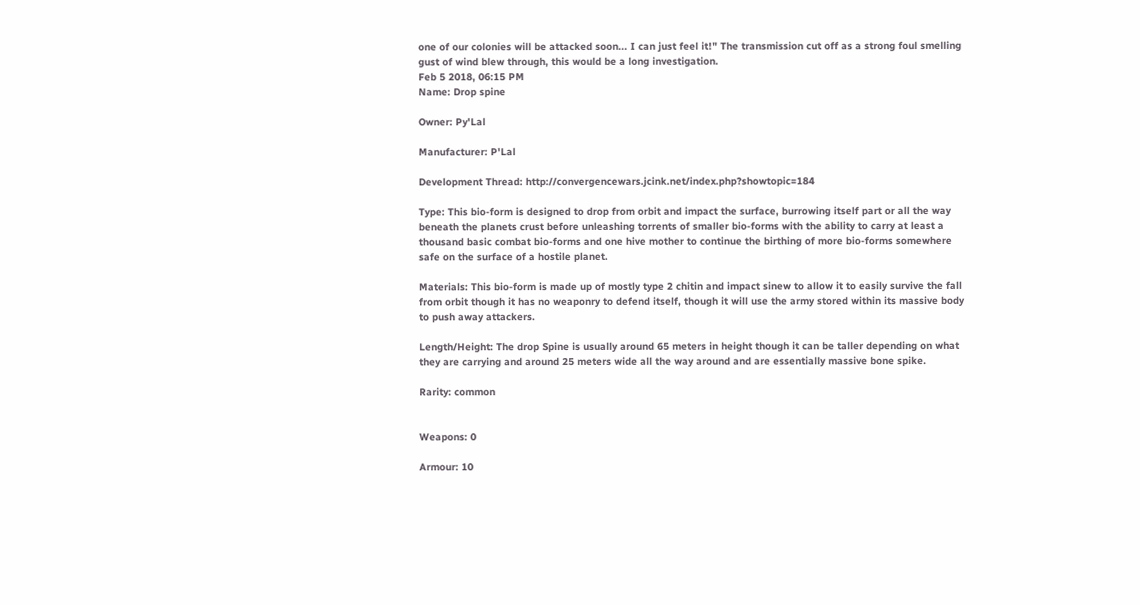one of our colonies will be attacked soon... I can just feel it!" The transmission cut off as a strong foul smelling gust of wind blew through, this would be a long investigation.
Feb 5 2018, 06:15 PM
Name: Drop spine

Owner: Py'Lal

Manufacturer: P'Lal

Development Thread: http://convergencewars.jcink.net/index.php?showtopic=184

Type: This bio-form is designed to drop from orbit and impact the surface, burrowing itself part or all the way beneath the planets crust before unleashing torrents of smaller bio-forms with the ability to carry at least a thousand basic combat bio-forms and one hive mother to continue the birthing of more bio-forms somewhere safe on the surface of a hostile planet.

Materials: This bio-form is made up of mostly type 2 chitin and impact sinew to allow it to easily survive the fall from orbit though it has no weaponry to defend itself, though it will use the army stored within its massive body to push away attackers.

Length/Height: The drop Spine is usually around 65 meters in height though it can be taller depending on what they are carrying and around 25 meters wide all the way around and are essentially massive bone spike.

Rarity: common


Weapons: 0

Armour: 10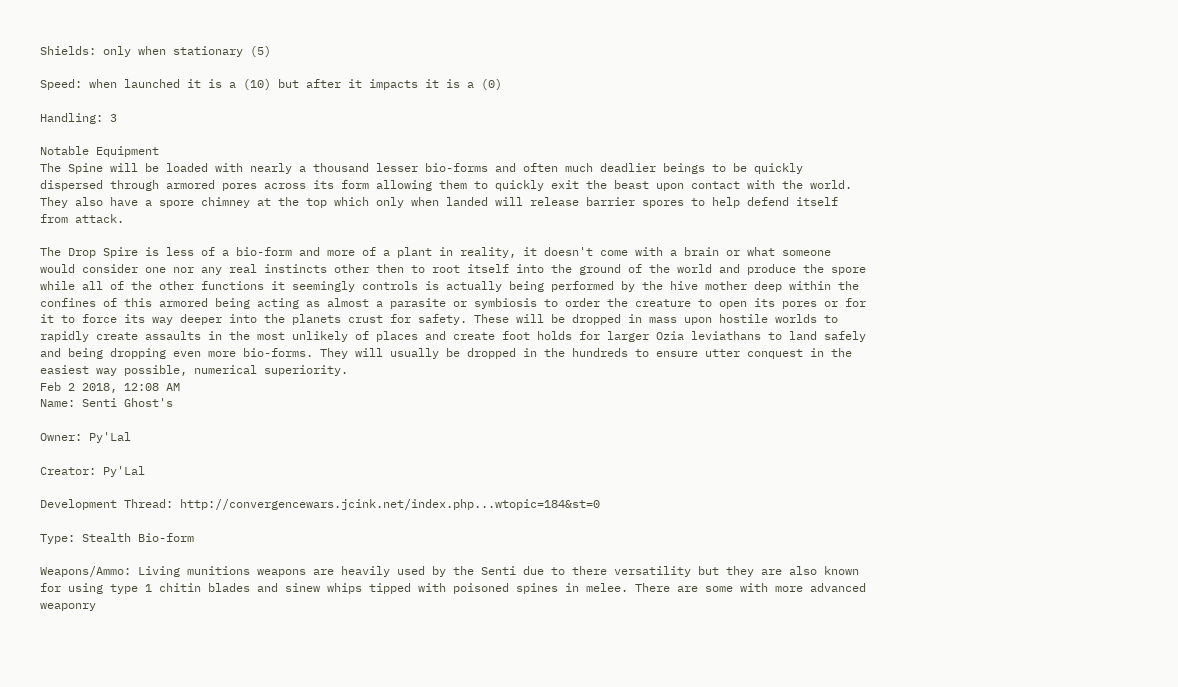Shields: only when stationary (5)

Speed: when launched it is a (10) but after it impacts it is a (0)

Handling: 3

Notable Equipment
The Spine will be loaded with nearly a thousand lesser bio-forms and often much deadlier beings to be quickly dispersed through armored pores across its form allowing them to quickly exit the beast upon contact with the world. They also have a spore chimney at the top which only when landed will release barrier spores to help defend itself from attack.

The Drop Spire is less of a bio-form and more of a plant in reality, it doesn't come with a brain or what someone would consider one nor any real instincts other then to root itself into the ground of the world and produce the spore while all of the other functions it seemingly controls is actually being performed by the hive mother deep within the confines of this armored being acting as almost a parasite or symbiosis to order the creature to open its pores or for it to force its way deeper into the planets crust for safety. These will be dropped in mass upon hostile worlds to rapidly create assaults in the most unlikely of places and create foot holds for larger Ozia leviathans to land safely and being dropping even more bio-forms. They will usually be dropped in the hundreds to ensure utter conquest in the easiest way possible, numerical superiority.
Feb 2 2018, 12:08 AM
Name: Senti Ghost's

Owner: Py'Lal

Creator: Py'Lal

Development Thread: http://convergencewars.jcink.net/index.php...wtopic=184&st=0

Type: Stealth Bio-form

Weapons/Ammo: Living munitions weapons are heavily used by the Senti due to there versatility but they are also known for using type 1 chitin blades and sinew whips tipped with poisoned spines in melee. There are some with more advanced weaponry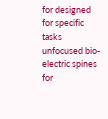for designed for specific tasks unfocused bio-electric spines for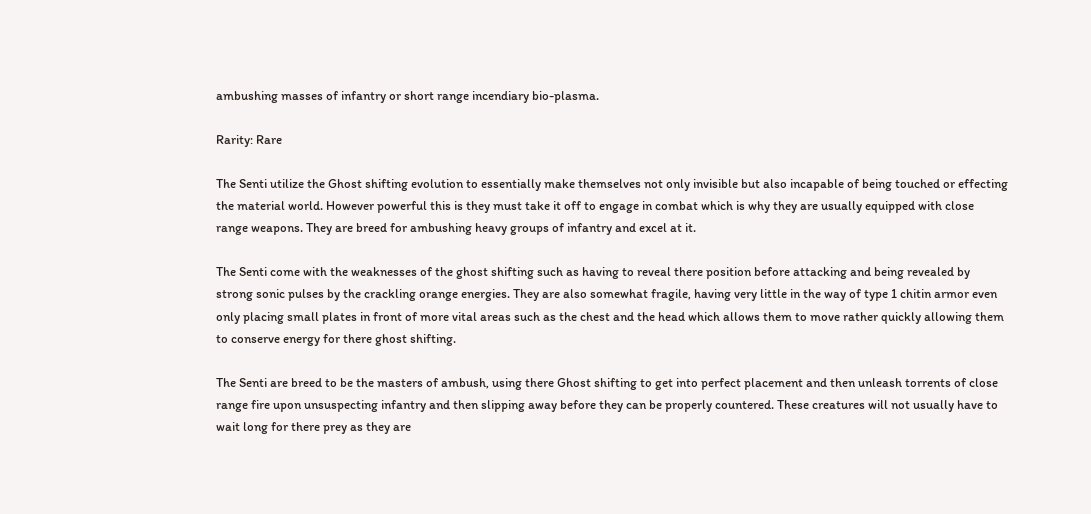ambushing masses of infantry or short range incendiary bio-plasma.

Rarity: Rare

The Senti utilize the Ghost shifting evolution to essentially make themselves not only invisible but also incapable of being touched or effecting the material world. However powerful this is they must take it off to engage in combat which is why they are usually equipped with close range weapons. They are breed for ambushing heavy groups of infantry and excel at it.

The Senti come with the weaknesses of the ghost shifting such as having to reveal there position before attacking and being revealed by strong sonic pulses by the crackling orange energies. They are also somewhat fragile, having very little in the way of type 1 chitin armor even only placing small plates in front of more vital areas such as the chest and the head which allows them to move rather quickly allowing them to conserve energy for there ghost shifting.

The Senti are breed to be the masters of ambush, using there Ghost shifting to get into perfect placement and then unleash torrents of close range fire upon unsuspecting infantry and then slipping away before they can be properly countered. These creatures will not usually have to wait long for there prey as they are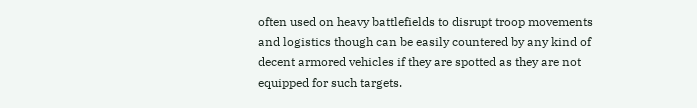often used on heavy battlefields to disrupt troop movements and logistics though can be easily countered by any kind of decent armored vehicles if they are spotted as they are not equipped for such targets.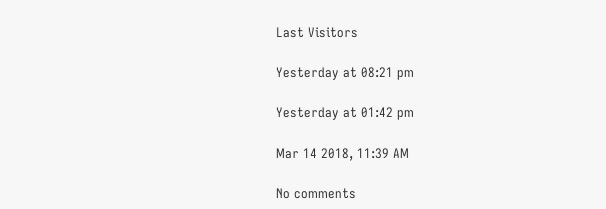Last Visitors

Yesterday at 08:21 pm

Yesterday at 01:42 pm

Mar 14 2018, 11:39 AM

No comments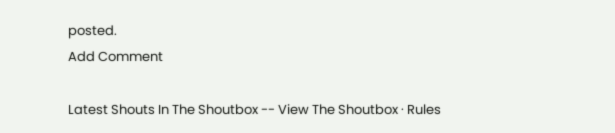posted.
Add Comment

Latest Shouts In The Shoutbox -- View The Shoutbox · Rules